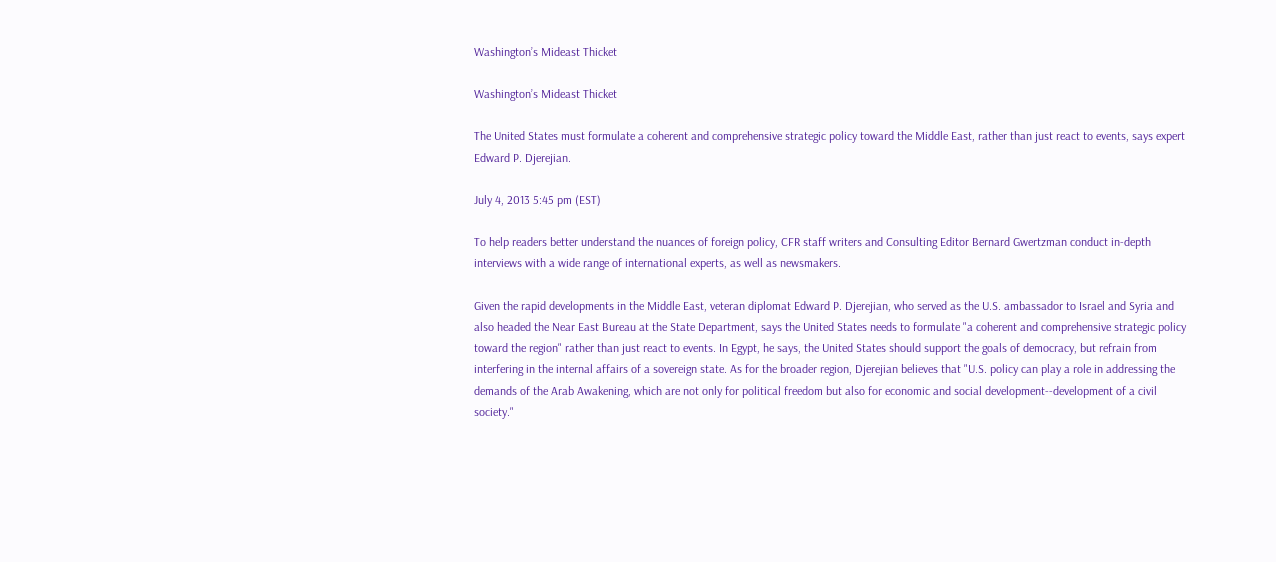Washington’s Mideast Thicket

Washington’s Mideast Thicket

The United States must formulate a coherent and comprehensive strategic policy toward the Middle East, rather than just react to events, says expert Edward P. Djerejian.

July 4, 2013 5:45 pm (EST)

To help readers better understand the nuances of foreign policy, CFR staff writers and Consulting Editor Bernard Gwertzman conduct in-depth interviews with a wide range of international experts, as well as newsmakers.

Given the rapid developments in the Middle East, veteran diplomat Edward P. Djerejian, who served as the U.S. ambassador to Israel and Syria and also headed the Near East Bureau at the State Department, says the United States needs to formulate "a coherent and comprehensive strategic policy toward the region" rather than just react to events. In Egypt, he says, the United States should support the goals of democracy, but refrain from interfering in the internal affairs of a sovereign state. As for the broader region, Djerejian believes that "U.S. policy can play a role in addressing the demands of the Arab Awakening, which are not only for political freedom but also for economic and social development--development of a civil society."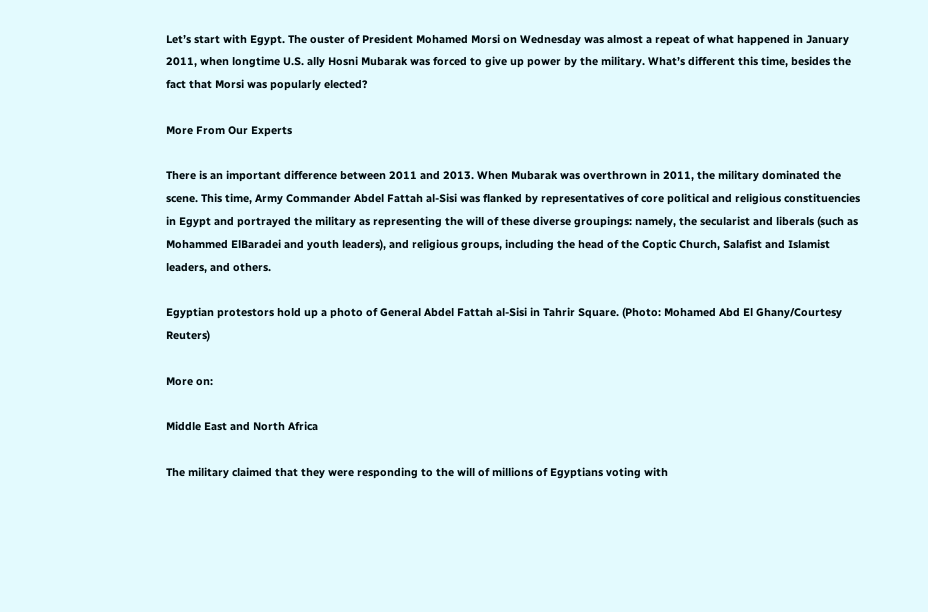Let’s start with Egypt. The ouster of President Mohamed Morsi on Wednesday was almost a repeat of what happened in January 2011, when longtime U.S. ally Hosni Mubarak was forced to give up power by the military. What’s different this time, besides the fact that Morsi was popularly elected?

More From Our Experts

There is an important difference between 2011 and 2013. When Mubarak was overthrown in 2011, the military dominated the scene. This time, Army Commander Abdel Fattah al-Sisi was flanked by representatives of core political and religious constituencies in Egypt and portrayed the military as representing the will of these diverse groupings: namely, the secularist and liberals (such as Mohammed ElBaradei and youth leaders), and religious groups, including the head of the Coptic Church, Salafist and Islamist leaders, and others.

Egyptian protestors hold up a photo of General Abdel Fattah al-Sisi in Tahrir Square. (Photo: Mohamed Abd El Ghany/Courtesy Reuters)

More on:

Middle East and North Africa

The military claimed that they were responding to the will of millions of Egyptians voting with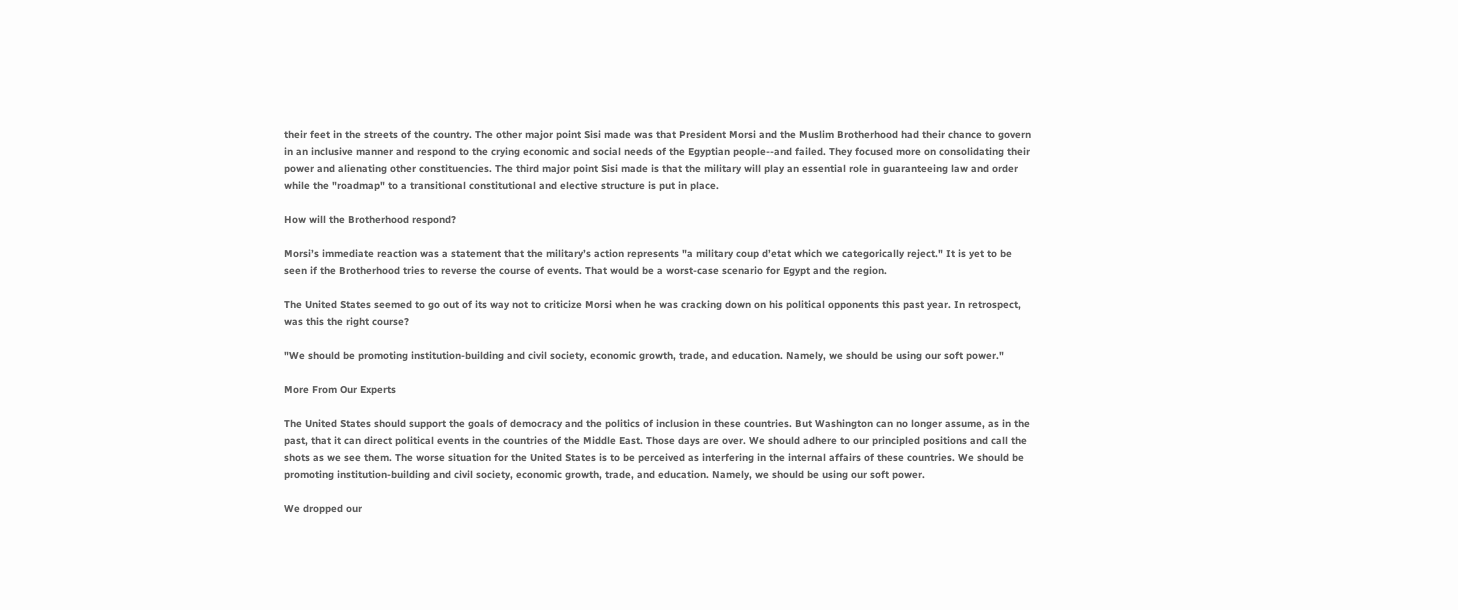their feet in the streets of the country. The other major point Sisi made was that President Morsi and the Muslim Brotherhood had their chance to govern in an inclusive manner and respond to the crying economic and social needs of the Egyptian people--and failed. They focused more on consolidating their power and alienating other constituencies. The third major point Sisi made is that the military will play an essential role in guaranteeing law and order while the "roadmap" to a transitional constitutional and elective structure is put in place.

How will the Brotherhood respond?

Morsi’s immediate reaction was a statement that the military’s action represents "a military coup d’etat which we categorically reject." It is yet to be seen if the Brotherhood tries to reverse the course of events. That would be a worst-case scenario for Egypt and the region.

The United States seemed to go out of its way not to criticize Morsi when he was cracking down on his political opponents this past year. In retrospect, was this the right course?

"We should be promoting institution-building and civil society, economic growth, trade, and education. Namely, we should be using our soft power."

More From Our Experts

The United States should support the goals of democracy and the politics of inclusion in these countries. But Washington can no longer assume, as in the past, that it can direct political events in the countries of the Middle East. Those days are over. We should adhere to our principled positions and call the shots as we see them. The worse situation for the United States is to be perceived as interfering in the internal affairs of these countries. We should be promoting institution-building and civil society, economic growth, trade, and education. Namely, we should be using our soft power.

We dropped our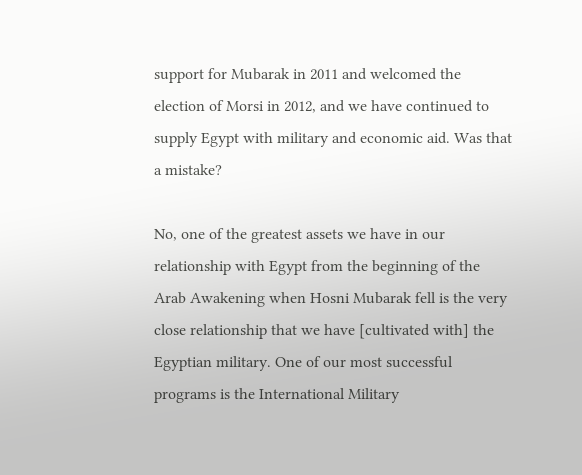support for Mubarak in 2011 and welcomed the election of Morsi in 2012, and we have continued to supply Egypt with military and economic aid. Was that a mistake?

No, one of the greatest assets we have in our relationship with Egypt from the beginning of the Arab Awakening when Hosni Mubarak fell is the very close relationship that we have [cultivated with] the Egyptian military. One of our most successful programs is the International Military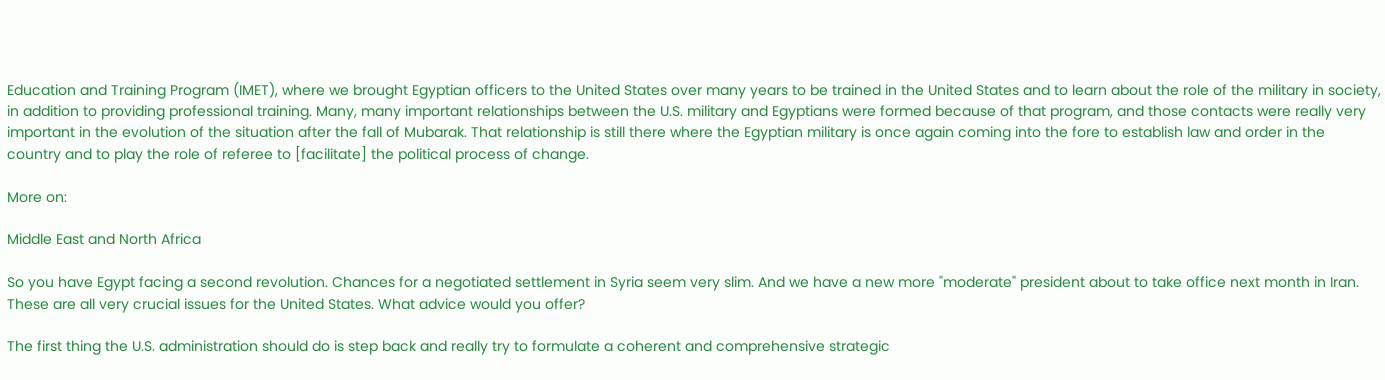Education and Training Program (IMET), where we brought Egyptian officers to the United States over many years to be trained in the United States and to learn about the role of the military in society, in addition to providing professional training. Many, many important relationships between the U.S. military and Egyptians were formed because of that program, and those contacts were really very important in the evolution of the situation after the fall of Mubarak. That relationship is still there where the Egyptian military is once again coming into the fore to establish law and order in the country and to play the role of referee to [facilitate] the political process of change.

More on:

Middle East and North Africa

So you have Egypt facing a second revolution. Chances for a negotiated settlement in Syria seem very slim. And we have a new more "moderate" president about to take office next month in Iran. These are all very crucial issues for the United States. What advice would you offer?

The first thing the U.S. administration should do is step back and really try to formulate a coherent and comprehensive strategic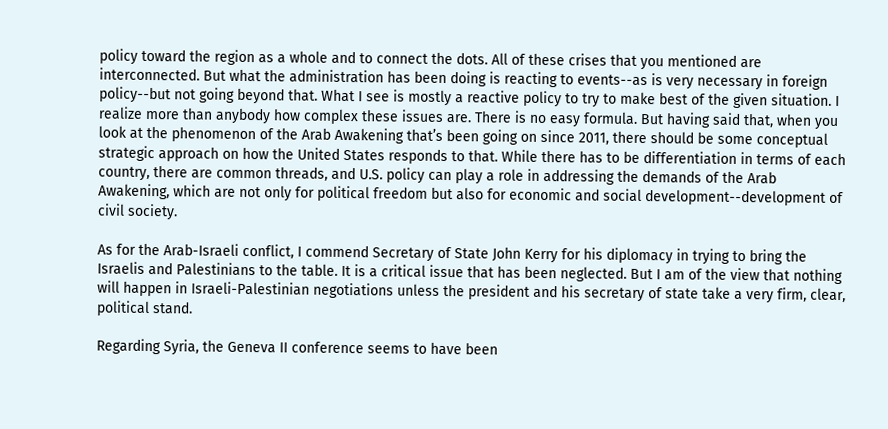policy toward the region as a whole and to connect the dots. All of these crises that you mentioned are interconnected. But what the administration has been doing is reacting to events--as is very necessary in foreign policy--but not going beyond that. What I see is mostly a reactive policy to try to make best of the given situation. I realize more than anybody how complex these issues are. There is no easy formula. But having said that, when you look at the phenomenon of the Arab Awakening that’s been going on since 2011, there should be some conceptual strategic approach on how the United States responds to that. While there has to be differentiation in terms of each country, there are common threads, and U.S. policy can play a role in addressing the demands of the Arab Awakening, which are not only for political freedom but also for economic and social development--development of civil society.

As for the Arab-Israeli conflict, I commend Secretary of State John Kerry for his diplomacy in trying to bring the Israelis and Palestinians to the table. It is a critical issue that has been neglected. But I am of the view that nothing will happen in Israeli-Palestinian negotiations unless the president and his secretary of state take a very firm, clear, political stand.

Regarding Syria, the Geneva II conference seems to have been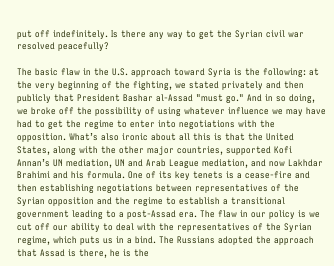put off indefinitely. Is there any way to get the Syrian civil war resolved peacefully?

The basic flaw in the U.S. approach toward Syria is the following: at the very beginning of the fighting, we stated privately and then publicly that President Bashar al-Assad "must go." And in so doing, we broke off the possibility of using whatever influence we may have had to get the regime to enter into negotiations with the opposition. What’s also ironic about all this is that the United States, along with the other major countries, supported Kofi Annan’s UN mediation, UN and Arab League mediation, and now Lakhdar Brahimi and his formula. One of its key tenets is a cease-fire and then establishing negotiations between representatives of the Syrian opposition and the regime to establish a transitional government leading to a post-Assad era. The flaw in our policy is we cut off our ability to deal with the representatives of the Syrian regime, which puts us in a bind. The Russians adopted the approach that Assad is there, he is the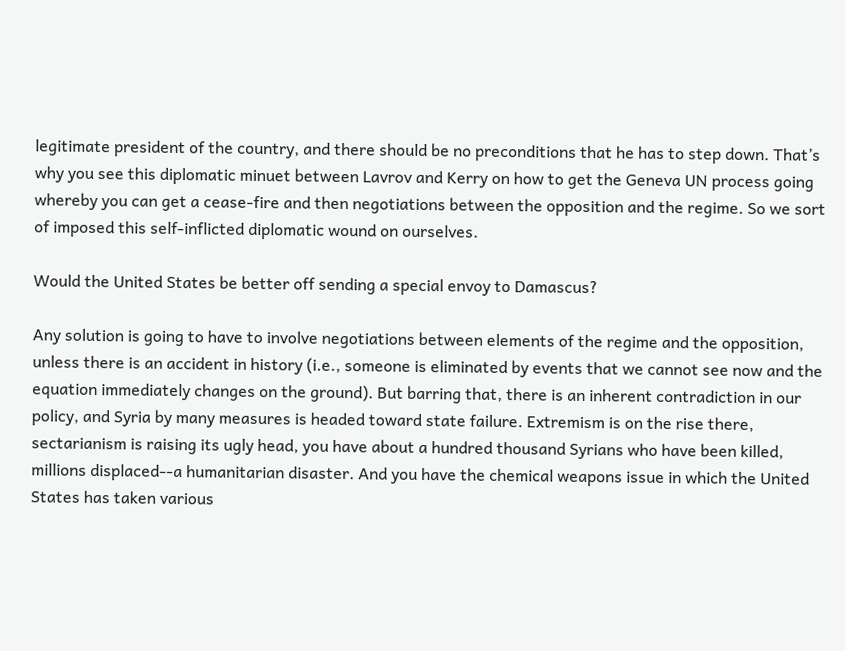legitimate president of the country, and there should be no preconditions that he has to step down. That’s why you see this diplomatic minuet between Lavrov and Kerry on how to get the Geneva UN process going whereby you can get a cease-fire and then negotiations between the opposition and the regime. So we sort of imposed this self-inflicted diplomatic wound on ourselves.

Would the United States be better off sending a special envoy to Damascus?

Any solution is going to have to involve negotiations between elements of the regime and the opposition, unless there is an accident in history (i.e., someone is eliminated by events that we cannot see now and the equation immediately changes on the ground). But barring that, there is an inherent contradiction in our policy, and Syria by many measures is headed toward state failure. Extremism is on the rise there, sectarianism is raising its ugly head, you have about a hundred thousand Syrians who have been killed, millions displaced--a humanitarian disaster. And you have the chemical weapons issue in which the United States has taken various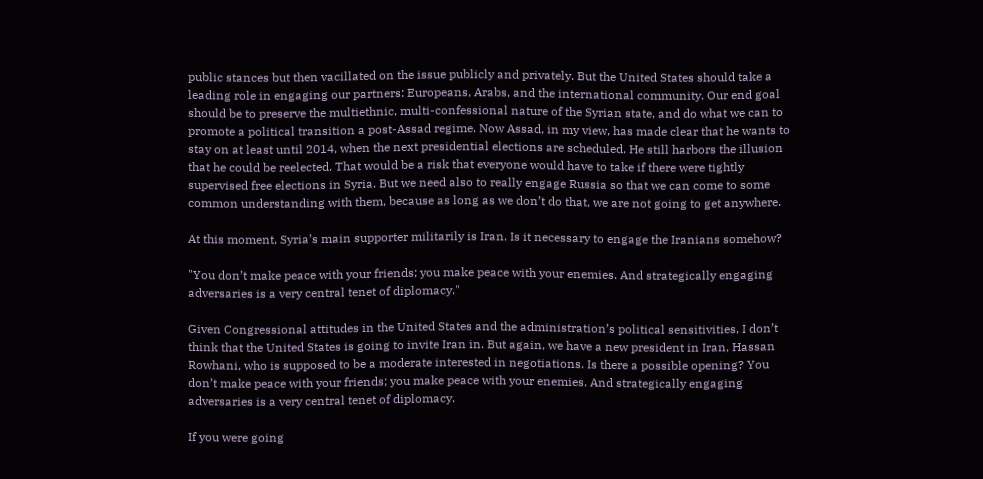public stances but then vacillated on the issue publicly and privately. But the United States should take a leading role in engaging our partners: Europeans, Arabs, and the international community. Our end goal should be to preserve the multiethnic, multi-confessional nature of the Syrian state, and do what we can to promote a political transition a post-Assad regime. Now Assad, in my view, has made clear that he wants to stay on at least until 2014, when the next presidential elections are scheduled. He still harbors the illusion that he could be reelected. That would be a risk that everyone would have to take if there were tightly supervised free elections in Syria. But we need also to really engage Russia so that we can come to some common understanding with them, because as long as we don’t do that, we are not going to get anywhere.

At this moment, Syria’s main supporter militarily is Iran. Is it necessary to engage the Iranians somehow?

"You don’t make peace with your friends; you make peace with your enemies. And strategically engaging adversaries is a very central tenet of diplomacy."

Given Congressional attitudes in the United States and the administration’s political sensitivities, I don’t think that the United States is going to invite Iran in. But again, we have a new president in Iran, Hassan Rowhani, who is supposed to be a moderate interested in negotiations. Is there a possible opening? You don’t make peace with your friends; you make peace with your enemies. And strategically engaging adversaries is a very central tenet of diplomacy.

If you were going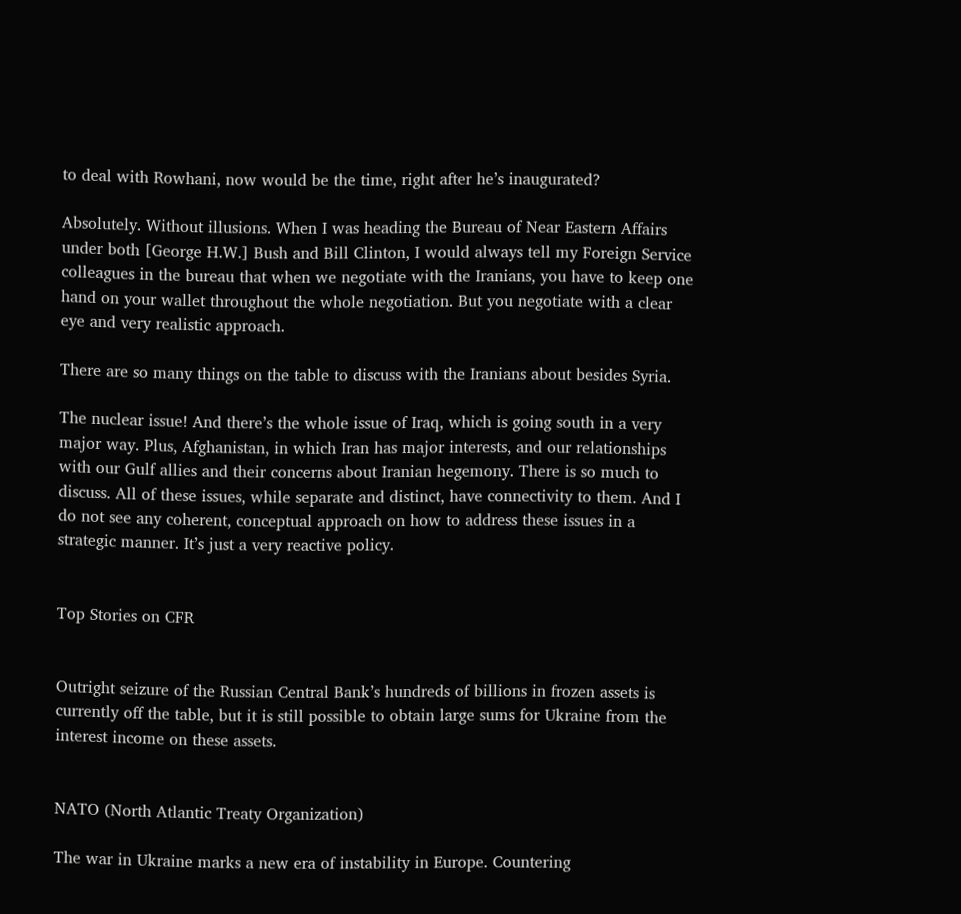to deal with Rowhani, now would be the time, right after he’s inaugurated?

Absolutely. Without illusions. When I was heading the Bureau of Near Eastern Affairs under both [George H.W.] Bush and Bill Clinton, I would always tell my Foreign Service colleagues in the bureau that when we negotiate with the Iranians, you have to keep one hand on your wallet throughout the whole negotiation. But you negotiate with a clear eye and very realistic approach.

There are so many things on the table to discuss with the Iranians about besides Syria.

The nuclear issue! And there’s the whole issue of Iraq, which is going south in a very major way. Plus, Afghanistan, in which Iran has major interests, and our relationships with our Gulf allies and their concerns about Iranian hegemony. There is so much to discuss. All of these issues, while separate and distinct, have connectivity to them. And I do not see any coherent, conceptual approach on how to address these issues in a strategic manner. It’s just a very reactive policy.


Top Stories on CFR


Outright seizure of the Russian Central Bank’s hundreds of billions in frozen assets is currently off the table, but it is still possible to obtain large sums for Ukraine from the interest income on these assets.


NATO (North Atlantic Treaty Organization)

The war in Ukraine marks a new era of instability in Europe. Countering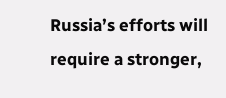Russia’s efforts will require a stronger,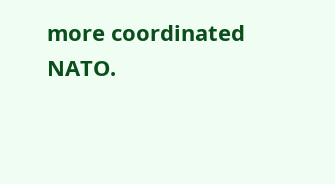more coordinated NATO.